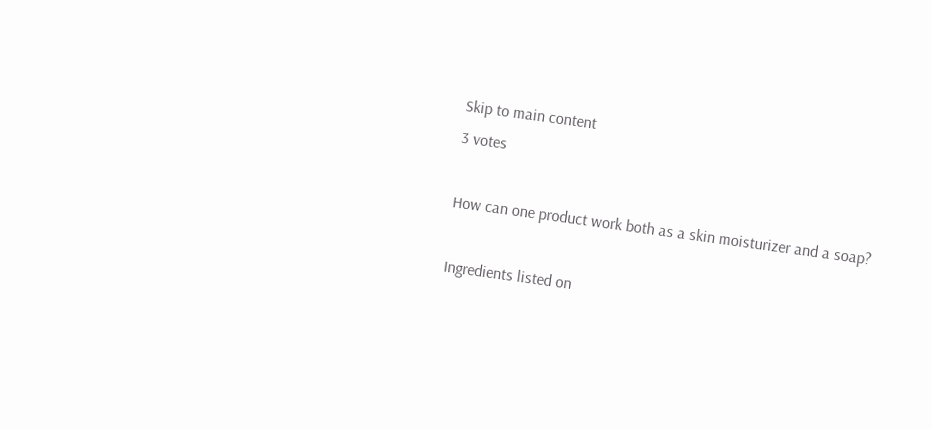Skip to main content
3 votes

How can one product work both as a skin moisturizer and a soap?

Ingredients listed on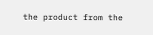the product from the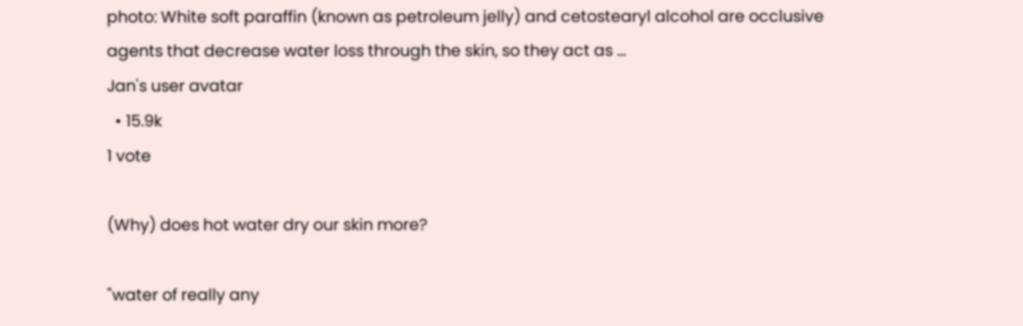photo: White soft paraffin (known as petroleum jelly) and cetostearyl alcohol are occlusive agents that decrease water loss through the skin, so they act as ...
Jan's user avatar
  • 15.9k
1 vote

(Why) does hot water dry our skin more?

"water of really any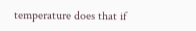temperature does that if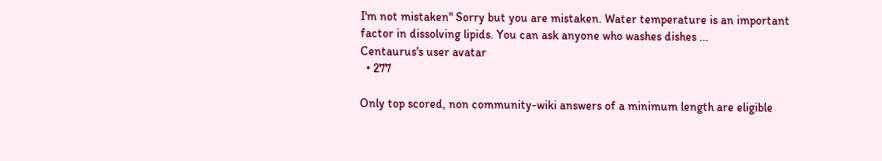I'm not mistaken" Sorry but you are mistaken. Water temperature is an important factor in dissolving lipids. You can ask anyone who washes dishes ...
Centaurus's user avatar
  • 277

Only top scored, non community-wiki answers of a minimum length are eligible